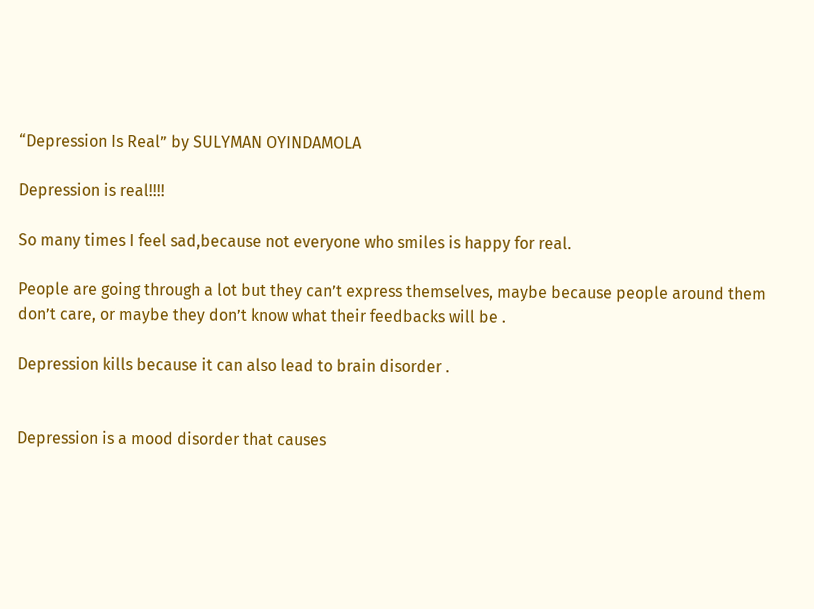“Depression Is Real” by SULYMAN OYINDAMOLA

Depression is real!!!!

So many times I feel sad,because not everyone who smiles is happy for real.

People are going through a lot but they can’t express themselves, maybe because people around them don’t care, or maybe they don’t know what their feedbacks will be .

Depression kills because it can also lead to brain disorder .


Depression is a mood disorder that causes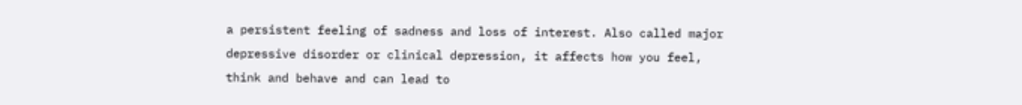a persistent feeling of sadness and loss of interest. Also called major depressive disorder or clinical depression, it affects how you feel, think and behave and can lead to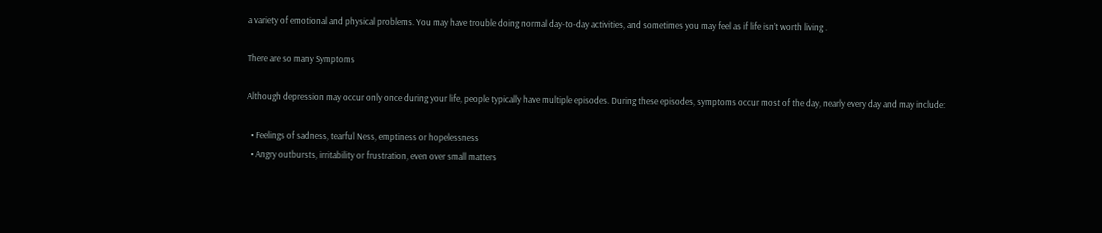a variety of emotional and physical problems. You may have trouble doing normal day-to-day activities, and sometimes you may feel as if life isn’t worth living .

There are so many Symptoms

Although depression may occur only once during your life, people typically have multiple episodes. During these episodes, symptoms occur most of the day, nearly every day and may include:

  • Feelings of sadness, tearful Ness, emptiness or hopelessness
  • Angry outbursts, irritability or frustration, even over small matters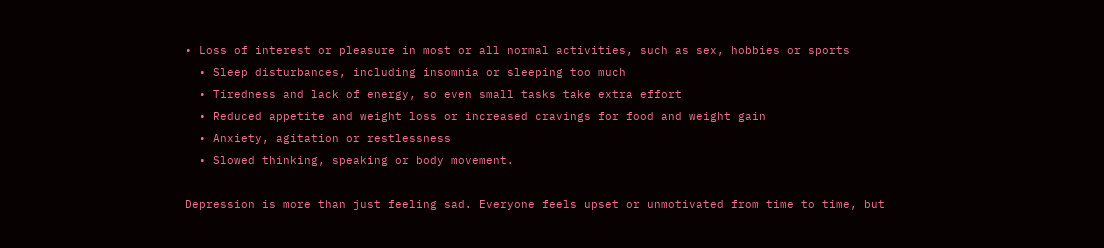• Loss of interest or pleasure in most or all normal activities, such as sex, hobbies or sports
  • Sleep disturbances, including insomnia or sleeping too much
  • Tiredness and lack of energy, so even small tasks take extra effort
  • Reduced appetite and weight loss or increased cravings for food and weight gain
  • Anxiety, agitation or restlessness
  • Slowed thinking, speaking or body movement.

Depression is more than just feeling sad. Everyone feels upset or unmotivated from time to time, but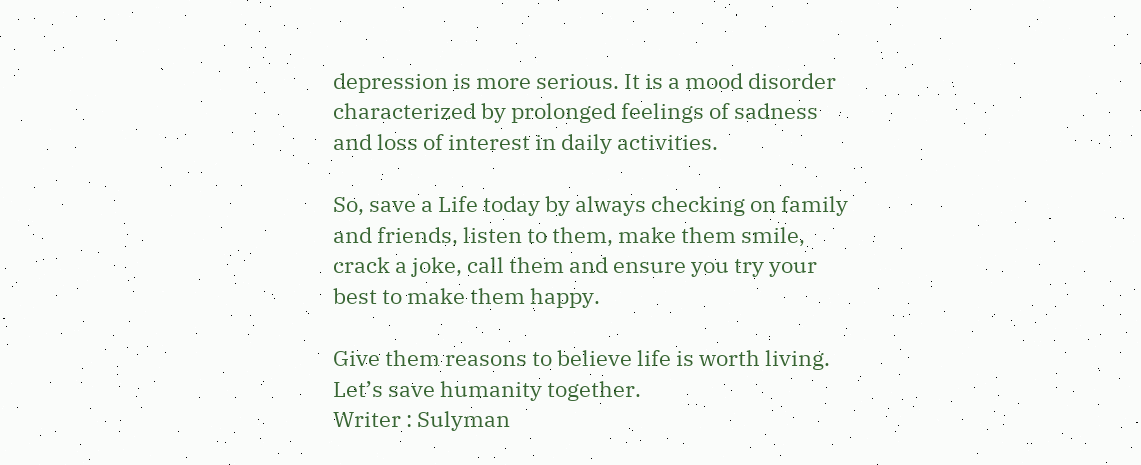depression is more serious. It is a mood disorder characterized by prolonged feelings of sadness and loss of interest in daily activities.

So, save a Life today by always checking on family and friends, listen to them, make them smile, crack a joke, call them and ensure you try your best to make them happy.

Give them reasons to believe life is worth living.
Let’s save humanity together.
Writer : Sulyman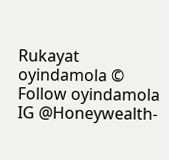Rukayat oyindamola ©
Follow oyindamola IG @Honeywealth-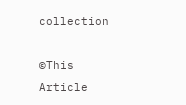collection

©This Article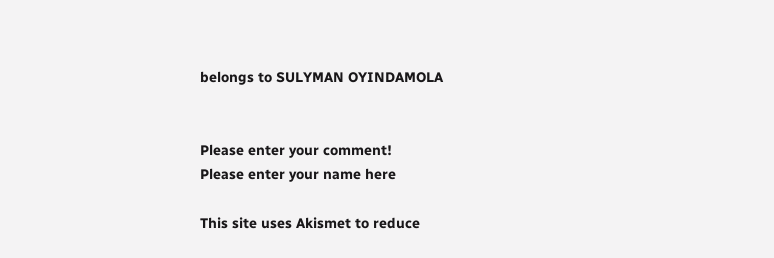belongs to SULYMAN OYINDAMOLA


Please enter your comment!
Please enter your name here

This site uses Akismet to reduce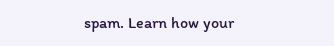spam. Learn how your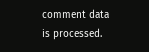comment data is processed.